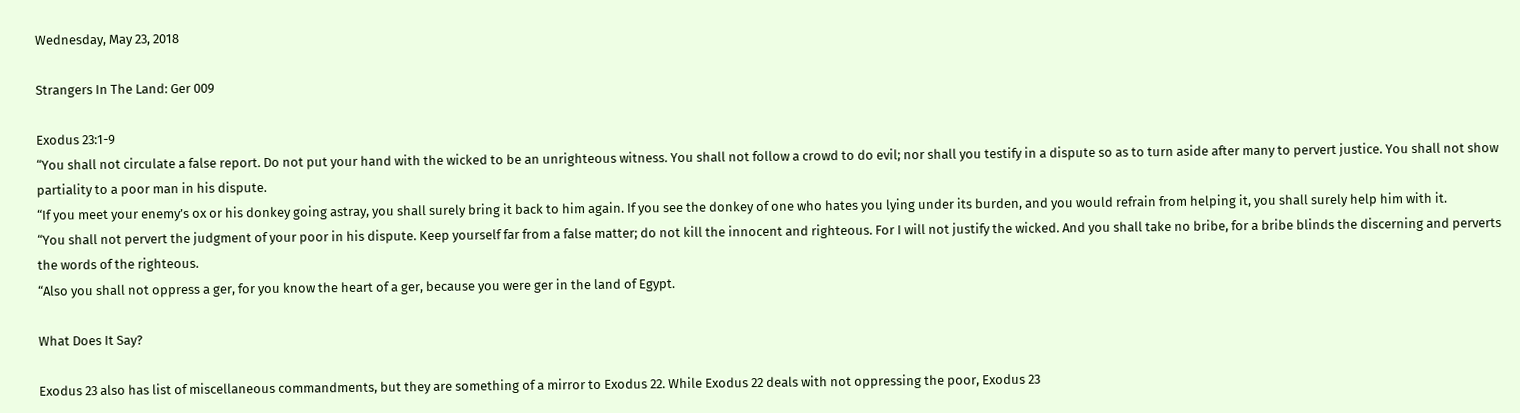Wednesday, May 23, 2018

Strangers In The Land: Ger 009

Exodus 23:1-9
“You shall not circulate a false report. Do not put your hand with the wicked to be an unrighteous witness. You shall not follow a crowd to do evil; nor shall you testify in a dispute so as to turn aside after many to pervert justice. You shall not show partiality to a poor man in his dispute.
“If you meet your enemy’s ox or his donkey going astray, you shall surely bring it back to him again. If you see the donkey of one who hates you lying under its burden, and you would refrain from helping it, you shall surely help him with it.
“You shall not pervert the judgment of your poor in his dispute. Keep yourself far from a false matter; do not kill the innocent and righteous. For I will not justify the wicked. And you shall take no bribe, for a bribe blinds the discerning and perverts the words of the righteous.
“Also you shall not oppress a ger, for you know the heart of a ger, because you were ger in the land of Egypt.

What Does It Say?

Exodus 23 also has list of miscellaneous commandments, but they are something of a mirror to Exodus 22. While Exodus 22 deals with not oppressing the poor, Exodus 23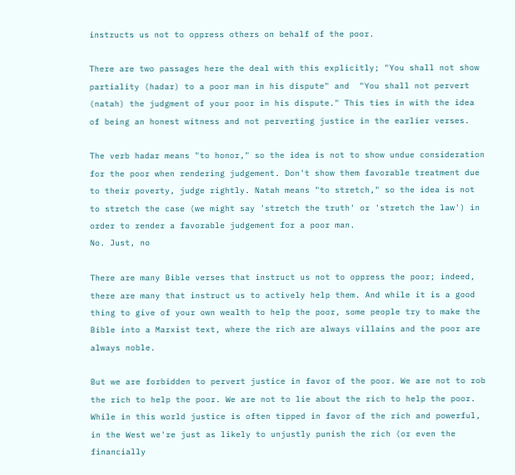instructs us not to oppress others on behalf of the poor.

There are two passages here the deal with this explicitly; "You shall not show partiality (hadar) to a poor man in his dispute" and  "You shall not pervert (natah) the judgment of your poor in his dispute." This ties in with the idea of being an honest witness and not perverting justice in the earlier verses.

The verb hadar means "to honor," so the idea is not to show undue consideration for the poor when rendering judgement. Don't show them favorable treatment due to their poverty, judge rightly. Natah means "to stretch," so the idea is not to stretch the case (we might say 'stretch the truth' or 'stretch the law') in order to render a favorable judgement for a poor man.
No. Just, no

There are many Bible verses that instruct us not to oppress the poor; indeed, there are many that instruct us to actively help them. And while it is a good thing to give of your own wealth to help the poor, some people try to make the Bible into a Marxist text, where the rich are always villains and the poor are always noble.

But we are forbidden to pervert justice in favor of the poor. We are not to rob the rich to help the poor. We are not to lie about the rich to help the poor. While in this world justice is often tipped in favor of the rich and powerful, in the West we're just as likely to unjustly punish the rich (or even the financially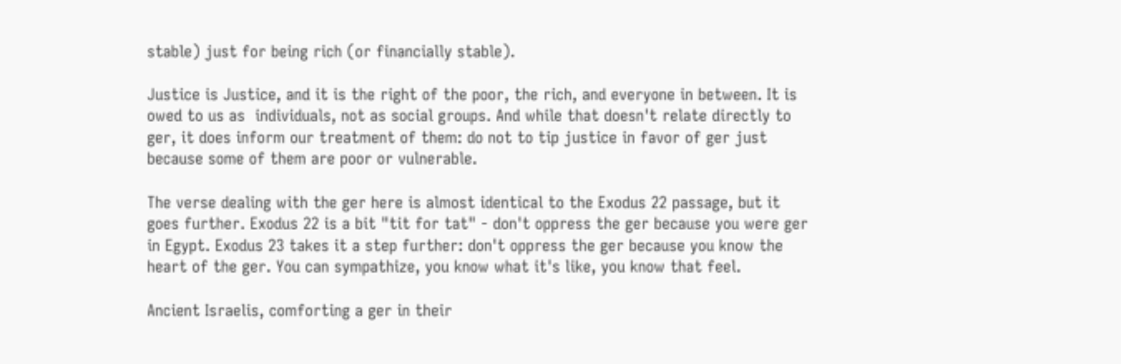stable) just for being rich (or financially stable).

Justice is Justice, and it is the right of the poor, the rich, and everyone in between. It is owed to us as  individuals, not as social groups. And while that doesn't relate directly to ger, it does inform our treatment of them: do not to tip justice in favor of ger just because some of them are poor or vulnerable.

The verse dealing with the ger here is almost identical to the Exodus 22 passage, but it goes further. Exodus 22 is a bit "tit for tat" - don't oppress the ger because you were ger in Egypt. Exodus 23 takes it a step further: don't oppress the ger because you know the heart of the ger. You can sympathize, you know what it's like, you know that feel.

Ancient Israelis, comforting a ger in their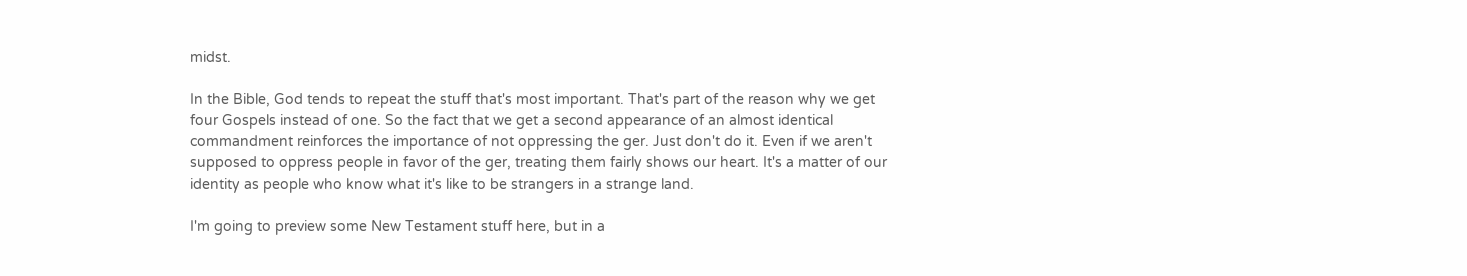midst.

In the Bible, God tends to repeat the stuff that's most important. That's part of the reason why we get four Gospels instead of one. So the fact that we get a second appearance of an almost identical commandment reinforces the importance of not oppressing the ger. Just don't do it. Even if we aren't supposed to oppress people in favor of the ger, treating them fairly shows our heart. It's a matter of our identity as people who know what it's like to be strangers in a strange land.

I'm going to preview some New Testament stuff here, but in a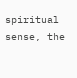spiritual sense, the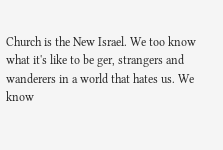Church is the New Israel. We too know what it's like to be ger, strangers and wanderers in a world that hates us. We know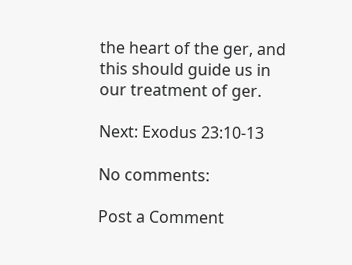the heart of the ger, and this should guide us in our treatment of ger.

Next: Exodus 23:10-13

No comments:

Post a Comment